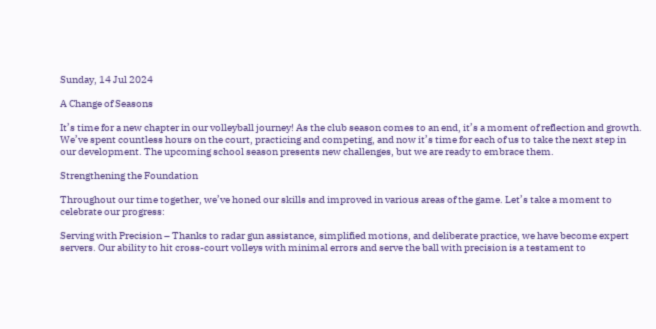Sunday, 14 Jul 2024

A Change of Seasons

It’s time for a new chapter in our volleyball journey! As the club season comes to an end, it’s a moment of reflection and growth. We’ve spent countless hours on the court, practicing and competing, and now it’s time for each of us to take the next step in our development. The upcoming school season presents new challenges, but we are ready to embrace them.

Strengthening the Foundation

Throughout our time together, we’ve honed our skills and improved in various areas of the game. Let’s take a moment to celebrate our progress:

Serving with Precision – Thanks to radar gun assistance, simplified motions, and deliberate practice, we have become expert servers. Our ability to hit cross-court volleys with minimal errors and serve the ball with precision is a testament to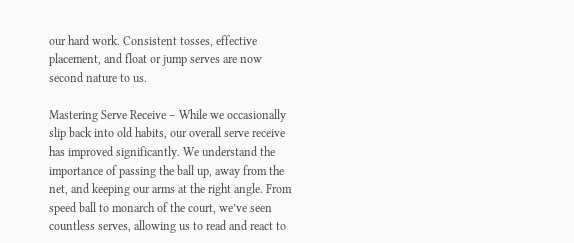our hard work. Consistent tosses, effective placement, and float or jump serves are now second nature to us.

Mastering Serve Receive – While we occasionally slip back into old habits, our overall serve receive has improved significantly. We understand the importance of passing the ball up, away from the net, and keeping our arms at the right angle. From speed ball to monarch of the court, we’ve seen countless serves, allowing us to read and react to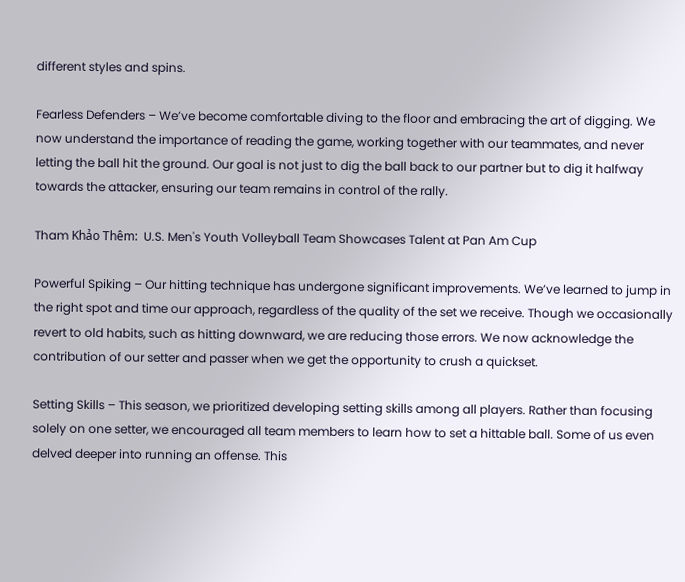different styles and spins.

Fearless Defenders – We’ve become comfortable diving to the floor and embracing the art of digging. We now understand the importance of reading the game, working together with our teammates, and never letting the ball hit the ground. Our goal is not just to dig the ball back to our partner but to dig it halfway towards the attacker, ensuring our team remains in control of the rally.

Tham Khảo Thêm:  U.S. Men's Youth Volleyball Team Showcases Talent at Pan Am Cup

Powerful Spiking – Our hitting technique has undergone significant improvements. We’ve learned to jump in the right spot and time our approach, regardless of the quality of the set we receive. Though we occasionally revert to old habits, such as hitting downward, we are reducing those errors. We now acknowledge the contribution of our setter and passer when we get the opportunity to crush a quickset.

Setting Skills – This season, we prioritized developing setting skills among all players. Rather than focusing solely on one setter, we encouraged all team members to learn how to set a hittable ball. Some of us even delved deeper into running an offense. This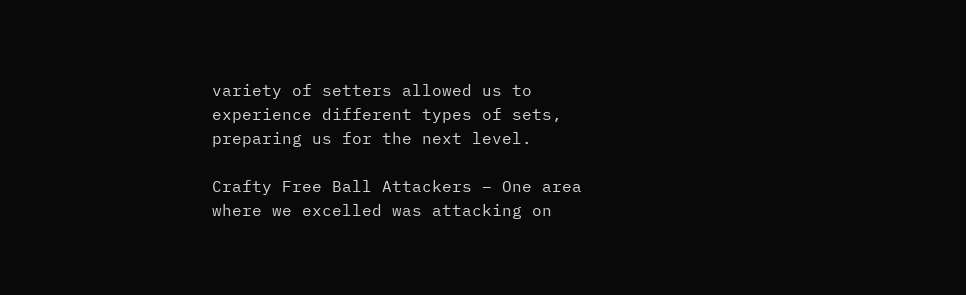variety of setters allowed us to experience different types of sets, preparing us for the next level.

Crafty Free Ball Attackers – One area where we excelled was attacking on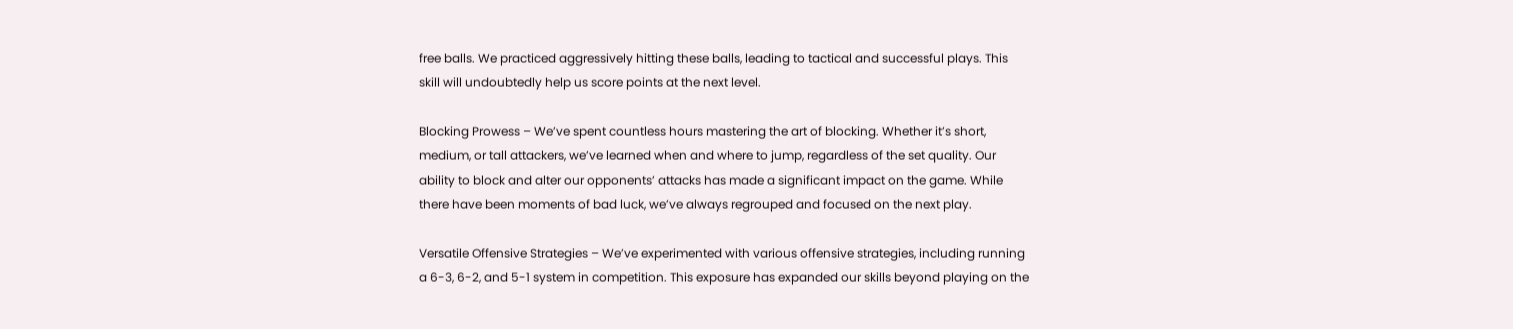free balls. We practiced aggressively hitting these balls, leading to tactical and successful plays. This skill will undoubtedly help us score points at the next level.

Blocking Prowess – We’ve spent countless hours mastering the art of blocking. Whether it’s short, medium, or tall attackers, we’ve learned when and where to jump, regardless of the set quality. Our ability to block and alter our opponents’ attacks has made a significant impact on the game. While there have been moments of bad luck, we’ve always regrouped and focused on the next play.

Versatile Offensive Strategies – We’ve experimented with various offensive strategies, including running a 6-3, 6-2, and 5-1 system in competition. This exposure has expanded our skills beyond playing on the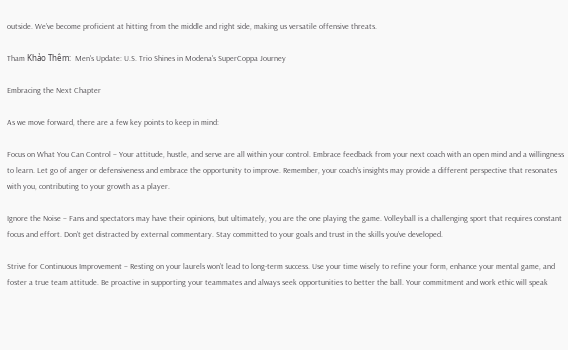outside. We’ve become proficient at hitting from the middle and right side, making us versatile offensive threats.

Tham Khảo Thêm:  Men's Update: U.S. Trio Shines in Modena's SuperCoppa Journey

Embracing the Next Chapter

As we move forward, there are a few key points to keep in mind:

Focus on What You Can Control – Your attitude, hustle, and serve are all within your control. Embrace feedback from your next coach with an open mind and a willingness to learn. Let go of anger or defensiveness and embrace the opportunity to improve. Remember, your coach’s insights may provide a different perspective that resonates with you, contributing to your growth as a player.

Ignore the Noise – Fans and spectators may have their opinions, but ultimately, you are the one playing the game. Volleyball is a challenging sport that requires constant focus and effort. Don’t get distracted by external commentary. Stay committed to your goals and trust in the skills you’ve developed.

Strive for Continuous Improvement – Resting on your laurels won’t lead to long-term success. Use your time wisely to refine your form, enhance your mental game, and foster a true team attitude. Be proactive in supporting your teammates and always seek opportunities to better the ball. Your commitment and work ethic will speak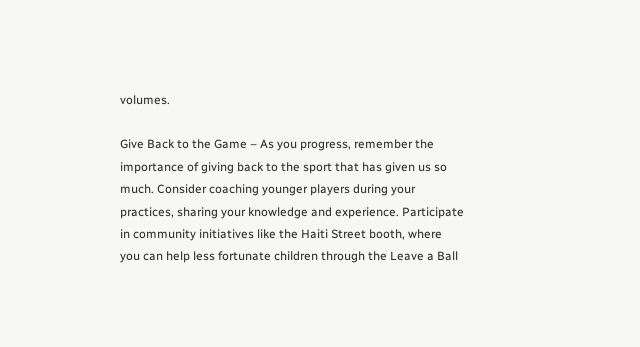volumes.

Give Back to the Game – As you progress, remember the importance of giving back to the sport that has given us so much. Consider coaching younger players during your practices, sharing your knowledge and experience. Participate in community initiatives like the Haiti Street booth, where you can help less fortunate children through the Leave a Ball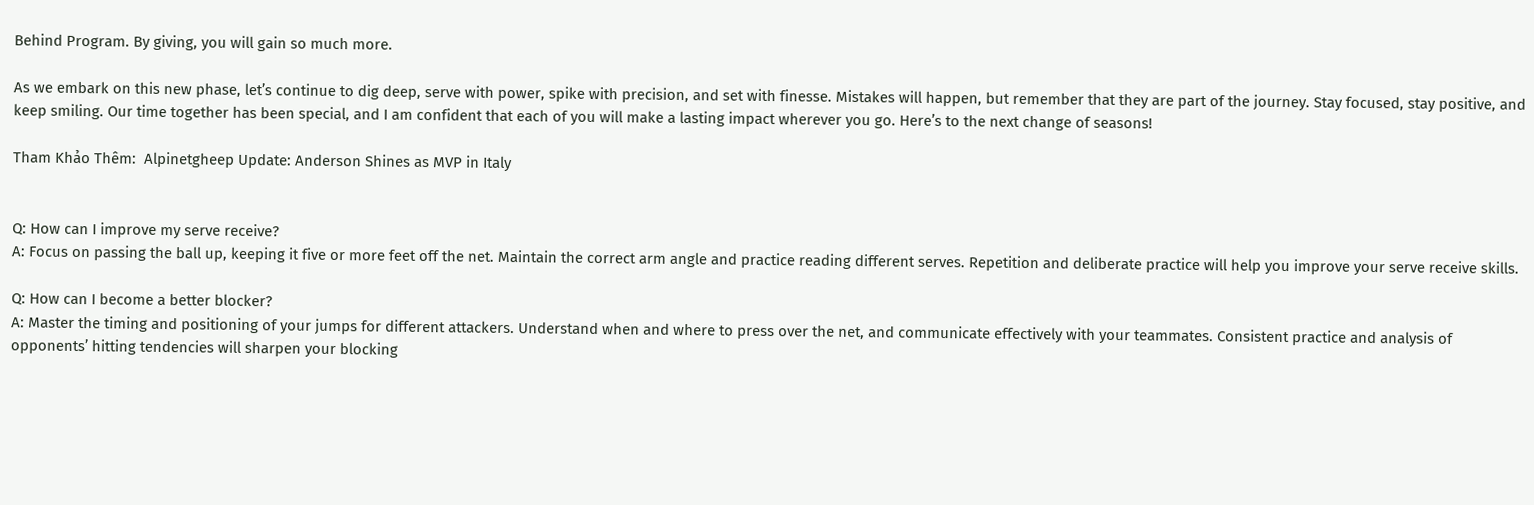Behind Program. By giving, you will gain so much more.

As we embark on this new phase, let’s continue to dig deep, serve with power, spike with precision, and set with finesse. Mistakes will happen, but remember that they are part of the journey. Stay focused, stay positive, and keep smiling. Our time together has been special, and I am confident that each of you will make a lasting impact wherever you go. Here’s to the next change of seasons!

Tham Khảo Thêm:  Alpinetgheep Update: Anderson Shines as MVP in Italy


Q: How can I improve my serve receive?
A: Focus on passing the ball up, keeping it five or more feet off the net. Maintain the correct arm angle and practice reading different serves. Repetition and deliberate practice will help you improve your serve receive skills.

Q: How can I become a better blocker?
A: Master the timing and positioning of your jumps for different attackers. Understand when and where to press over the net, and communicate effectively with your teammates. Consistent practice and analysis of opponents’ hitting tendencies will sharpen your blocking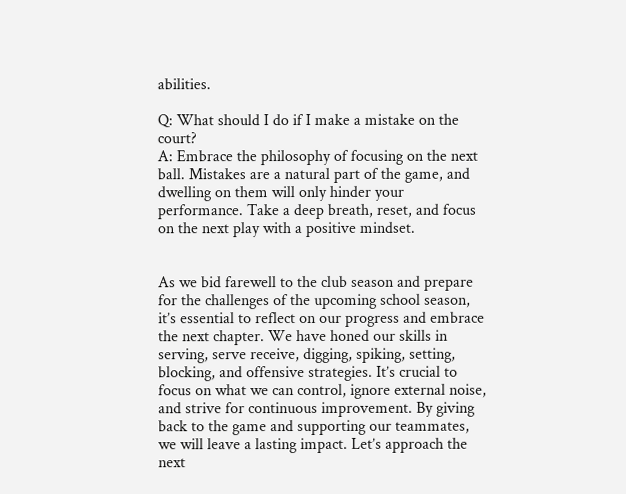abilities.

Q: What should I do if I make a mistake on the court?
A: Embrace the philosophy of focusing on the next ball. Mistakes are a natural part of the game, and dwelling on them will only hinder your performance. Take a deep breath, reset, and focus on the next play with a positive mindset.


As we bid farewell to the club season and prepare for the challenges of the upcoming school season, it’s essential to reflect on our progress and embrace the next chapter. We have honed our skills in serving, serve receive, digging, spiking, setting, blocking, and offensive strategies. It’s crucial to focus on what we can control, ignore external noise, and strive for continuous improvement. By giving back to the game and supporting our teammates, we will leave a lasting impact. Let’s approach the next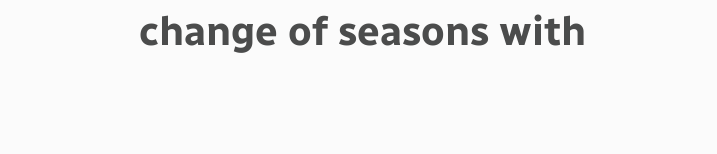change of seasons with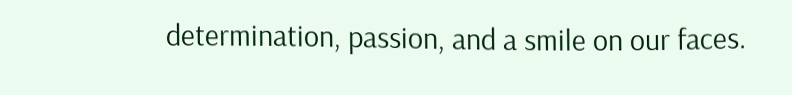determination, passion, and a smile on our faces.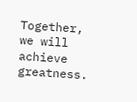Together, we will achieve greatness.